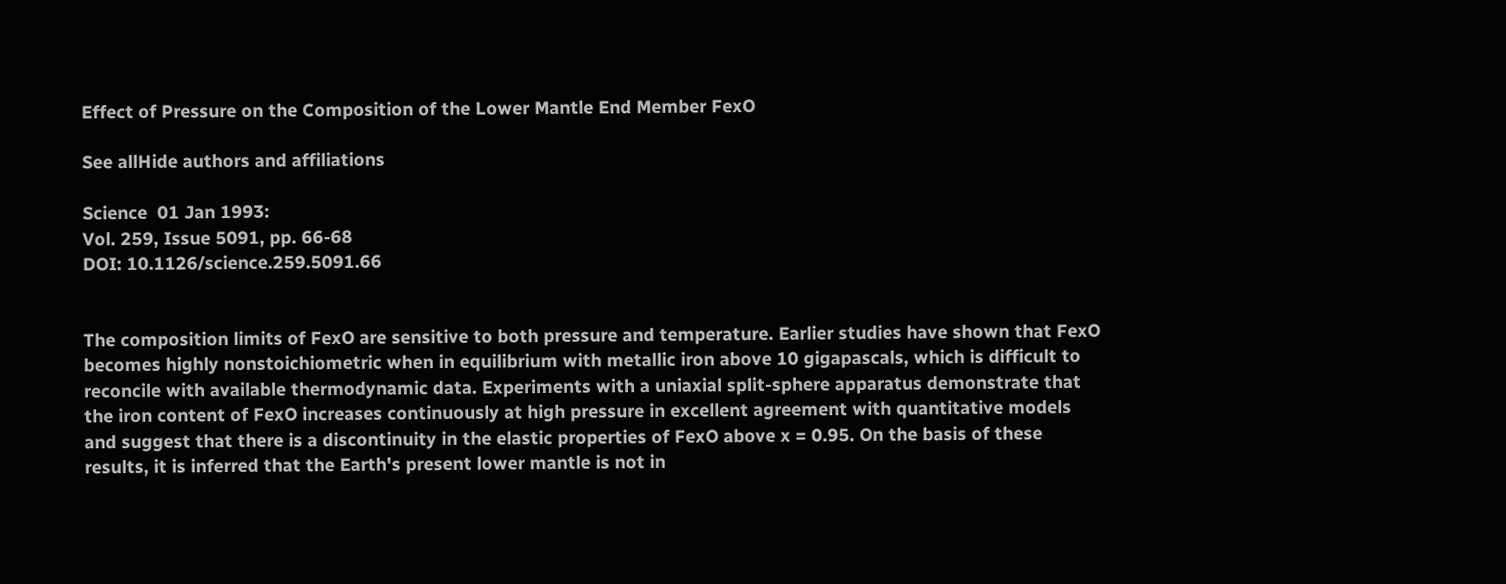Effect of Pressure on the Composition of the Lower Mantle End Member FexO

See allHide authors and affiliations

Science  01 Jan 1993:
Vol. 259, Issue 5091, pp. 66-68
DOI: 10.1126/science.259.5091.66


The composition limits of FexO are sensitive to both pressure and temperature. Earlier studies have shown that FexO becomes highly nonstoichiometric when in equilibrium with metallic iron above 10 gigapascals, which is difficult to reconcile with available thermodynamic data. Experiments with a uniaxial split-sphere apparatus demonstrate that the iron content of FexO increases continuously at high pressure in excellent agreement with quantitative models and suggest that there is a discontinuity in the elastic properties of FexO above x = 0.95. On the basis of these results, it is inferred that the Earth's present lower mantle is not in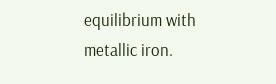equilibrium with metallic iron.